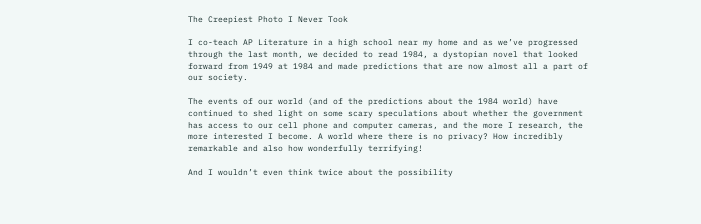The Creepiest Photo I Never Took

I co-teach AP Literature in a high school near my home and as we’ve progressed through the last month, we decided to read 1984, a dystopian novel that looked forward from 1949 at 1984 and made predictions that are now almost all a part of our society.

The events of our world (and of the predictions about the 1984 world) have continued to shed light on some scary speculations about whether the government has access to our cell phone and computer cameras, and the more I research, the more interested I become. A world where there is no privacy? How incredibly remarkable and also how wonderfully terrifying!

And I wouldn’t even think twice about the possibility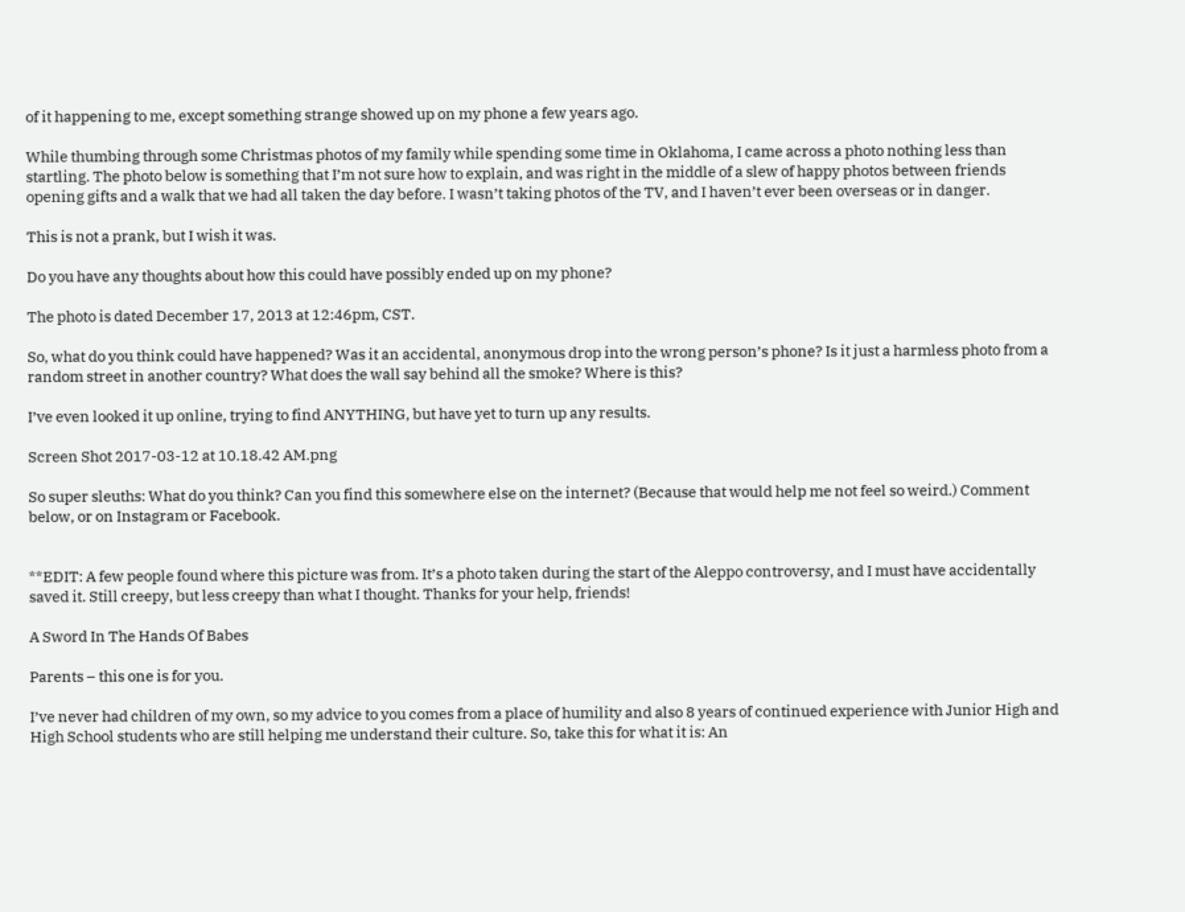of it happening to me, except something strange showed up on my phone a few years ago.

While thumbing through some Christmas photos of my family while spending some time in Oklahoma, I came across a photo nothing less than startling. The photo below is something that I’m not sure how to explain, and was right in the middle of a slew of happy photos between friends opening gifts and a walk that we had all taken the day before. I wasn’t taking photos of the TV, and I haven’t ever been overseas or in danger.

This is not a prank, but I wish it was.

Do you have any thoughts about how this could have possibly ended up on my phone?

The photo is dated December 17, 2013 at 12:46pm, CST.

So, what do you think could have happened? Was it an accidental, anonymous drop into the wrong person’s phone? Is it just a harmless photo from a random street in another country? What does the wall say behind all the smoke? Where is this?

I’ve even looked it up online, trying to find ANYTHING, but have yet to turn up any results.

Screen Shot 2017-03-12 at 10.18.42 AM.png

So super sleuths: What do you think? Can you find this somewhere else on the internet? (Because that would help me not feel so weird.) Comment below, or on Instagram or Facebook.


**EDIT: A few people found where this picture was from. It’s a photo taken during the start of the Aleppo controversy, and I must have accidentally saved it. Still creepy, but less creepy than what I thought. Thanks for your help, friends!

A Sword In The Hands Of Babes

Parents – this one is for you.

I’ve never had children of my own, so my advice to you comes from a place of humility and also 8 years of continued experience with Junior High and High School students who are still helping me understand their culture. So, take this for what it is: An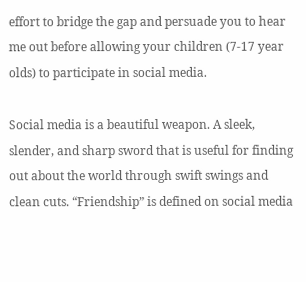effort to bridge the gap and persuade you to hear me out before allowing your children (7-17 year olds) to participate in social media.

Social media is a beautiful weapon. A sleek, slender, and sharp sword that is useful for finding out about the world through swift swings and clean cuts. “Friendship” is defined on social media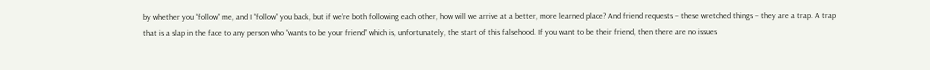by whether you “follow” me, and I “follow” you back, but if we’re both following each other, how will we arrive at a better, more learned place? And friend requests – these wretched things – they are a trap. A trap that is a slap in the face to any person who “wants to be your friend” which is, unfortunately, the start of this falsehood. If you want to be their friend, then there are no issues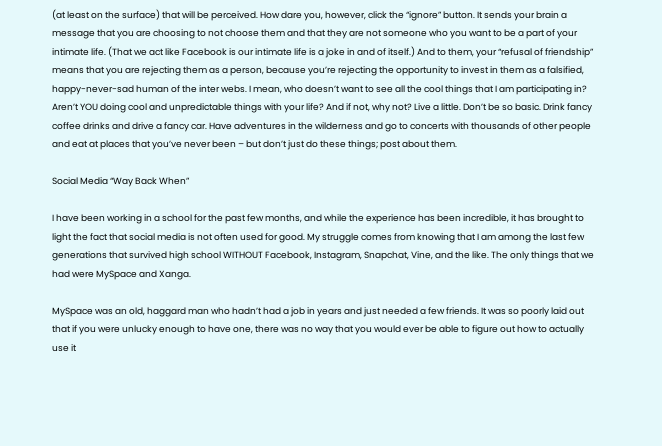(at least on the surface) that will be perceived. How dare you, however, click the “ignore” button. It sends your brain a message that you are choosing to not choose them and that they are not someone who you want to be a part of your intimate life. (That we act like Facebook is our intimate life is a joke in and of itself.) And to them, your “refusal of friendship” means that you are rejecting them as a person, because you’re rejecting the opportunity to invest in them as a falsified, happy-never-sad human of the inter webs. I mean, who doesn’t want to see all the cool things that I am participating in? Aren’t YOU doing cool and unpredictable things with your life? And if not, why not? Live a little. Don’t be so basic. Drink fancy coffee drinks and drive a fancy car. Have adventures in the wilderness and go to concerts with thousands of other people and eat at places that you’ve never been – but don’t just do these things; post about them.

Social Media “Way Back When”

I have been working in a school for the past few months, and while the experience has been incredible, it has brought to light the fact that social media is not often used for good. My struggle comes from knowing that I am among the last few generations that survived high school WITHOUT Facebook, Instagram, Snapchat, Vine, and the like. The only things that we had were MySpace and Xanga.

MySpace was an old, haggard man who hadn’t had a job in years and just needed a few friends. It was so poorly laid out that if you were unlucky enough to have one, there was no way that you would ever be able to figure out how to actually use it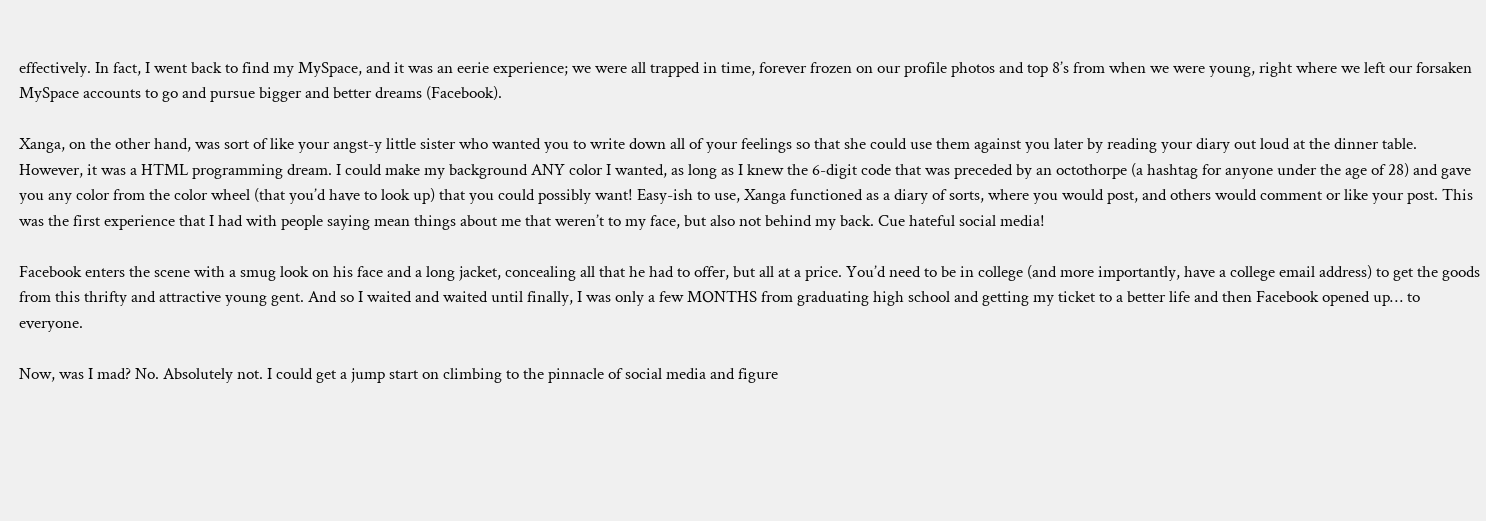effectively. In fact, I went back to find my MySpace, and it was an eerie experience; we were all trapped in time, forever frozen on our profile photos and top 8’s from when we were young, right where we left our forsaken MySpace accounts to go and pursue bigger and better dreams (Facebook).

Xanga, on the other hand, was sort of like your angst-y little sister who wanted you to write down all of your feelings so that she could use them against you later by reading your diary out loud at the dinner table. However, it was a HTML programming dream. I could make my background ANY color I wanted, as long as I knew the 6-digit code that was preceded by an octothorpe (a hashtag for anyone under the age of 28) and gave you any color from the color wheel (that you’d have to look up) that you could possibly want! Easy-ish to use, Xanga functioned as a diary of sorts, where you would post, and others would comment or like your post. This was the first experience that I had with people saying mean things about me that weren’t to my face, but also not behind my back. Cue hateful social media!

Facebook enters the scene with a smug look on his face and a long jacket, concealing all that he had to offer, but all at a price. You’d need to be in college (and more importantly, have a college email address) to get the goods from this thrifty and attractive young gent. And so I waited and waited until finally, I was only a few MONTHS from graduating high school and getting my ticket to a better life and then Facebook opened up… to everyone.

Now, was I mad? No. Absolutely not. I could get a jump start on climbing to the pinnacle of social media and figure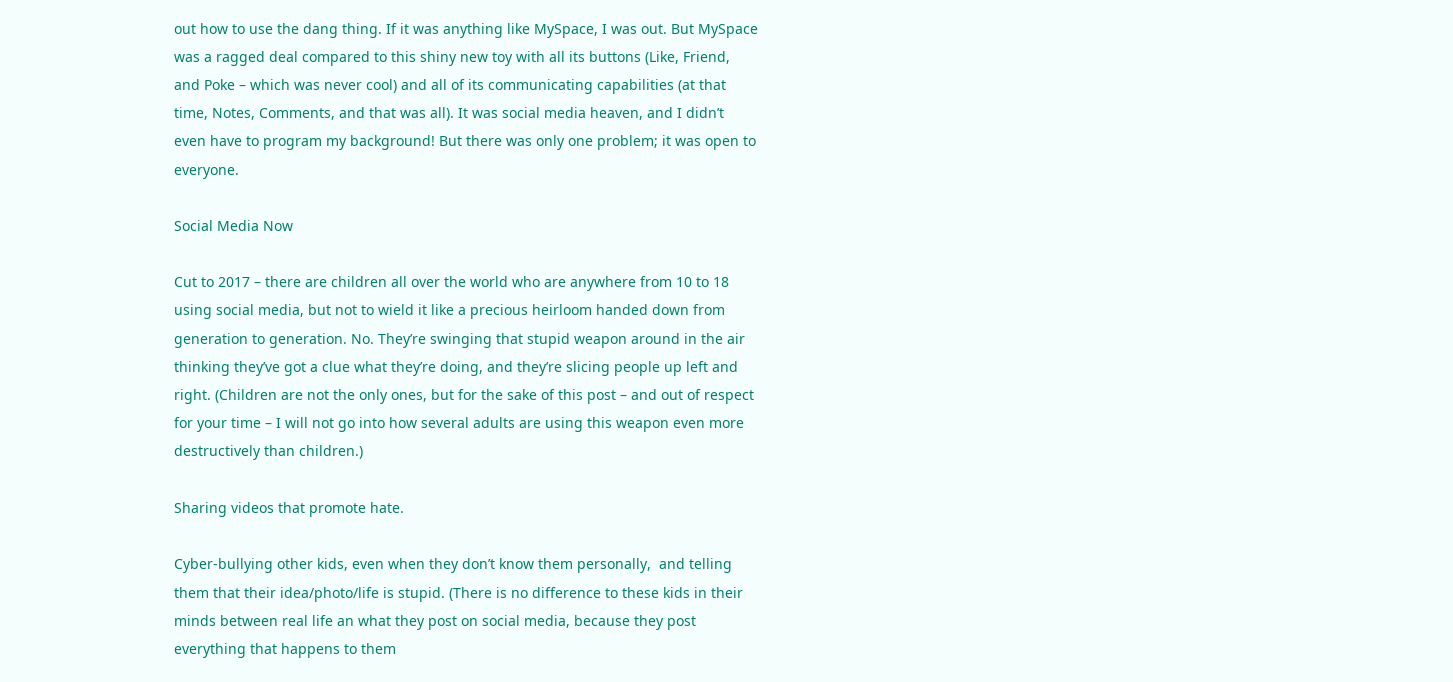out how to use the dang thing. If it was anything like MySpace, I was out. But MySpace was a ragged deal compared to this shiny new toy with all its buttons (Like, Friend, and Poke – which was never cool) and all of its communicating capabilities (at that time, Notes, Comments, and that was all). It was social media heaven, and I didn’t even have to program my background! But there was only one problem; it was open to everyone.

Social Media Now

Cut to 2017 – there are children all over the world who are anywhere from 10 to 18 using social media, but not to wield it like a precious heirloom handed down from generation to generation. No. They’re swinging that stupid weapon around in the air thinking they’ve got a clue what they’re doing, and they’re slicing people up left and right. (Children are not the only ones, but for the sake of this post – and out of respect for your time – I will not go into how several adults are using this weapon even more destructively than children.)

Sharing videos that promote hate.

Cyber-bullying other kids, even when they don’t know them personally,  and telling them that their idea/photo/life is stupid. (There is no difference to these kids in their minds between real life an what they post on social media, because they post everything that happens to them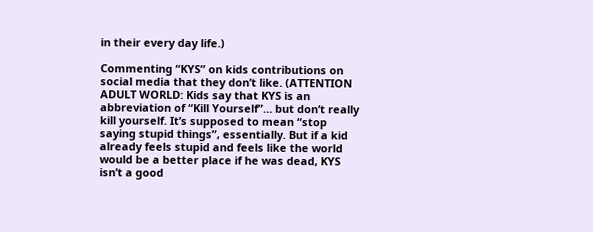in their every day life.)

Commenting “KYS” on kids contributions on social media that they don’t like. (ATTENTION ADULT WORLD: Kids say that KYS is an abbreviation of “Kill Yourself”… but don’t really kill yourself. It’s supposed to mean “stop saying stupid things”, essentially. But if a kid already feels stupid and feels like the world would be a better place if he was dead, KYS isn’t a good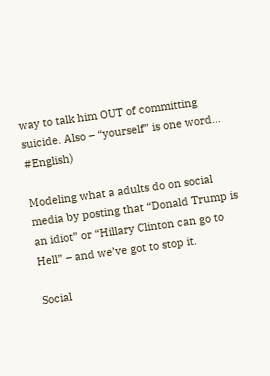way to talk him OUT of committing suicide. Also – “yourself” is one word… #English)

Modeling what a adults do on social media by posting that “Donald Trump is an idiot” or “Hillary Clinton can go to Hell” – and we’ve got to stop it.

Social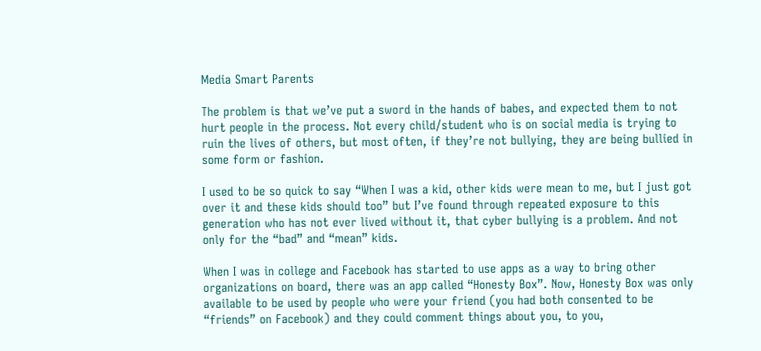Media Smart Parents

The problem is that we’ve put a sword in the hands of babes, and expected them to not hurt people in the process. Not every child/student who is on social media is trying to ruin the lives of others, but most often, if they’re not bullying, they are being bullied in some form or fashion.

I used to be so quick to say “When I was a kid, other kids were mean to me, but I just got over it and these kids should too” but I’ve found through repeated exposure to this generation who has not ever lived without it, that cyber bullying is a problem. And not only for the “bad” and “mean” kids.

When I was in college and Facebook has started to use apps as a way to bring other organizations on board, there was an app called “Honesty Box”. Now, Honesty Box was only available to be used by people who were your friend (you had both consented to be “friends” on Facebook) and they could comment things about you, to you,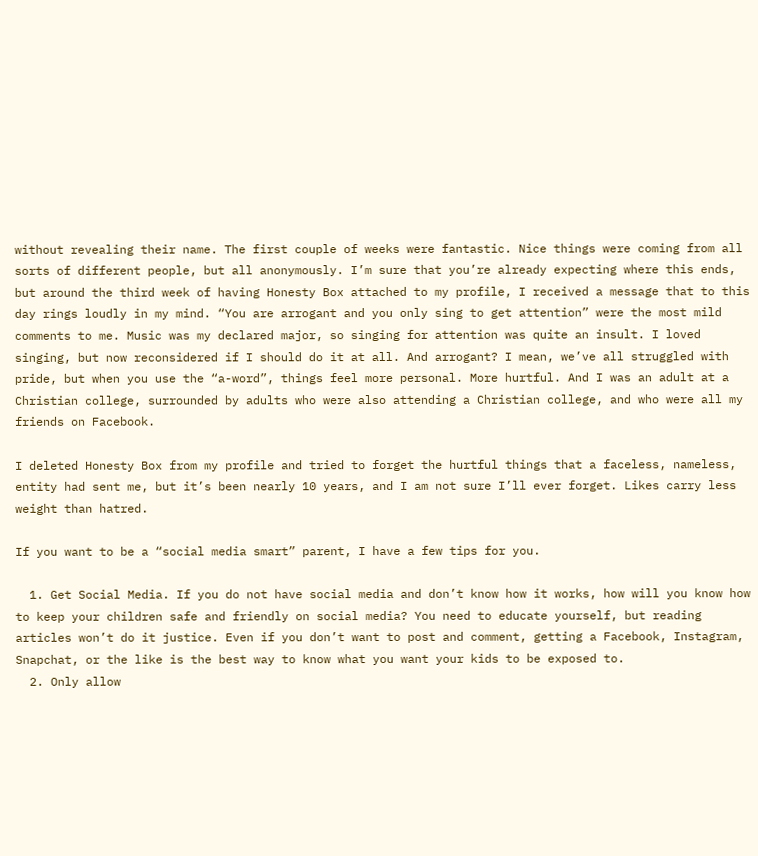without revealing their name. The first couple of weeks were fantastic. Nice things were coming from all sorts of different people, but all anonymously. I’m sure that you’re already expecting where this ends, but around the third week of having Honesty Box attached to my profile, I received a message that to this day rings loudly in my mind. “You are arrogant and you only sing to get attention” were the most mild comments to me. Music was my declared major, so singing for attention was quite an insult. I loved singing, but now reconsidered if I should do it at all. And arrogant? I mean, we’ve all struggled with pride, but when you use the “a-word”, things feel more personal. More hurtful. And I was an adult at a Christian college, surrounded by adults who were also attending a Christian college, and who were all my friends on Facebook.

I deleted Honesty Box from my profile and tried to forget the hurtful things that a faceless, nameless, entity had sent me, but it’s been nearly 10 years, and I am not sure I’ll ever forget. Likes carry less weight than hatred.

If you want to be a “social media smart” parent, I have a few tips for you.

  1. Get Social Media. If you do not have social media and don’t know how it works, how will you know how to keep your children safe and friendly on social media? You need to educate yourself, but reading articles won’t do it justice. Even if you don’t want to post and comment, getting a Facebook, Instagram, Snapchat, or the like is the best way to know what you want your kids to be exposed to.
  2. Only allow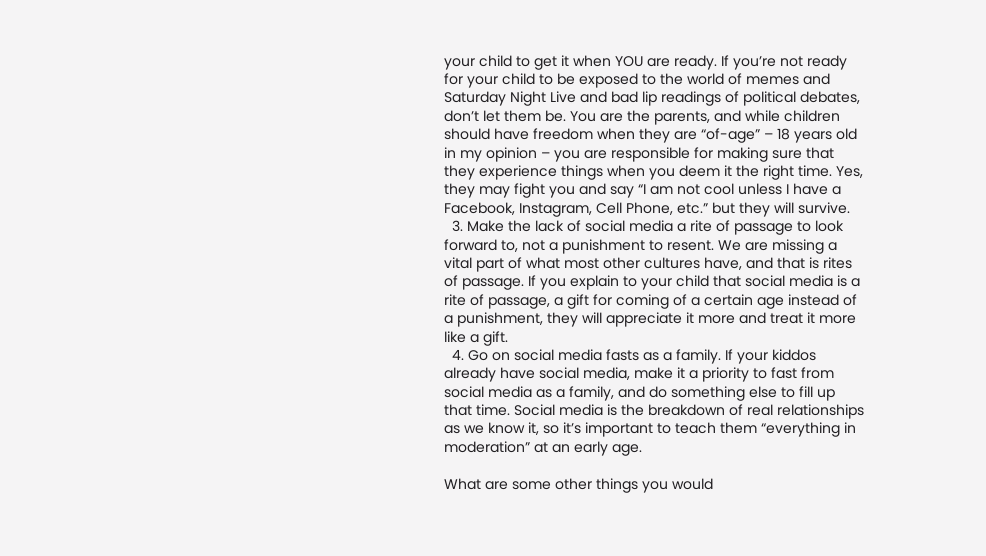your child to get it when YOU are ready. If you’re not ready for your child to be exposed to the world of memes and Saturday Night Live and bad lip readings of political debates, don’t let them be. You are the parents, and while children should have freedom when they are “of-age” – 18 years old in my opinion – you are responsible for making sure that they experience things when you deem it the right time. Yes, they may fight you and say “I am not cool unless I have a Facebook, Instagram, Cell Phone, etc.” but they will survive.
  3. Make the lack of social media a rite of passage to look forward to, not a punishment to resent. We are missing a vital part of what most other cultures have, and that is rites of passage. If you explain to your child that social media is a rite of passage, a gift for coming of a certain age instead of a punishment, they will appreciate it more and treat it more like a gift.
  4. Go on social media fasts as a family. If your kiddos already have social media, make it a priority to fast from social media as a family, and do something else to fill up that time. Social media is the breakdown of real relationships as we know it, so it’s important to teach them “everything in moderation” at an early age.

What are some other things you would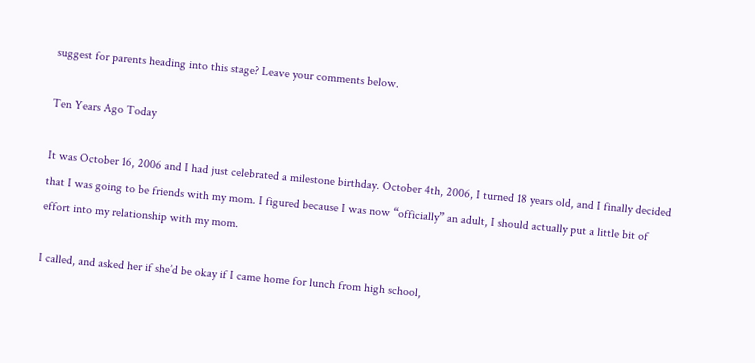suggest for parents heading into this stage? Leave your comments below.

Ten Years Ago Today

It was October 16, 2006 and I had just celebrated a milestone birthday. October 4th, 2006, I turned 18 years old, and I finally decided that I was going to be friends with my mom. I figured because I was now “officially” an adult, I should actually put a little bit of effort into my relationship with my mom.

I called, and asked her if she’d be okay if I came home for lunch from high school,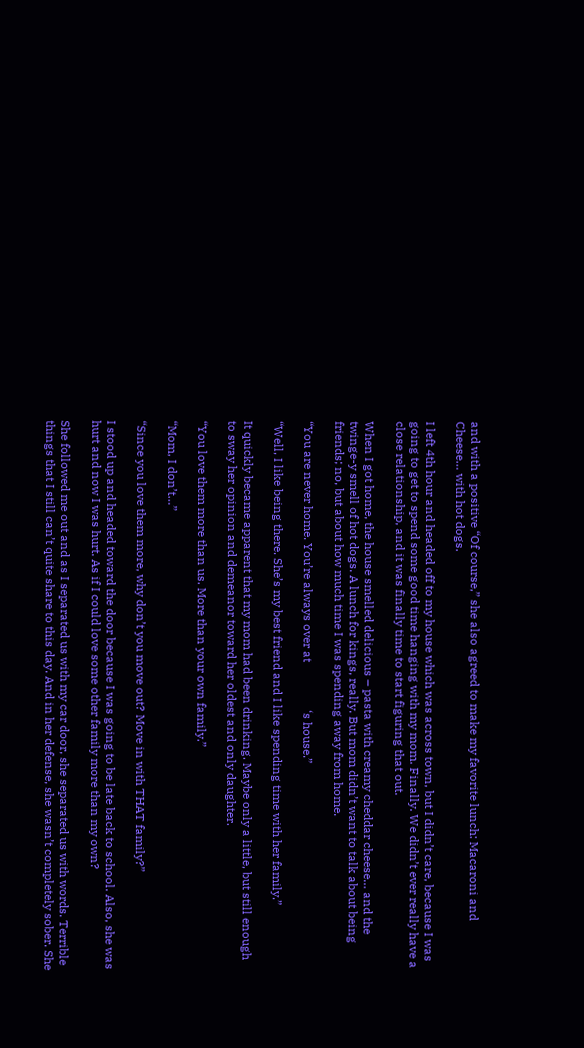and with a positive “Of course,” she also agreed to make my favorite lunch: Macaroni and Cheese… with hot dogs.

I left 4th hour and headed off to my house which was across town, but I didn’t care, because I was going to get to spend some good time hanging with my mom. Finally. We didn’t ever really have a close relationship, and it was finally time to start figuring that out.

When I got home, the house smelled delicious – pasta with creamy cheddar cheese… and the twinge-y smell of hot dogs. A lunch for kings, really. But mom didn’t want to talk about being friends; no, but about how much time I was spending away from home.

“You are never home. You’re always over at                ‘s house.”

“Well, I like being there. She’s my best friend and I like spending time with her family.”

It quickly became apparent that my mom had been drinking. Maybe only a little, but still enough to sway her opinion and demeanor toward her oldest and only daughter.

“You love them more than us. More than your own family.”

“Mom, I don’t…”

“Since you love them more, why don’t you move out? Move in with THAT family?”

I stood up and headed toward the door because I was going to be late back to school. Also, she was hurt and now I was hurt. As if I could love some other family more than my own?

She followed me out and as I separated us with my car door, she separated us with words. Terrible things that I still can’t quite share to this day. And in her defense, she wasn’t completely sober. She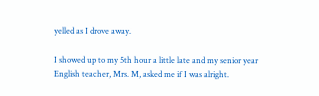yelled as I drove away.

I showed up to my 5th hour a little late and my senior year English teacher, Mrs. M, asked me if I was alright.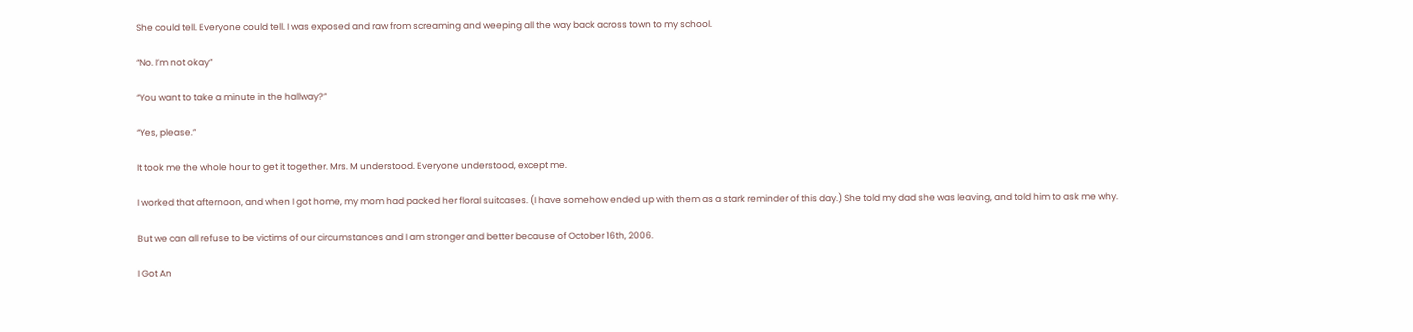She could tell. Everyone could tell. I was exposed and raw from screaming and weeping all the way back across town to my school.

“No. I’m not okay”

“You want to take a minute in the hallway?”

“Yes, please.”

It took me the whole hour to get it together. Mrs. M understood. Everyone understood, except me.

I worked that afternoon, and when I got home, my mom had packed her floral suitcases. (I have somehow ended up with them as a stark reminder of this day.) She told my dad she was leaving, and told him to ask me why.

But we can all refuse to be victims of our circumstances and I am stronger and better because of October 16th, 2006.

I Got An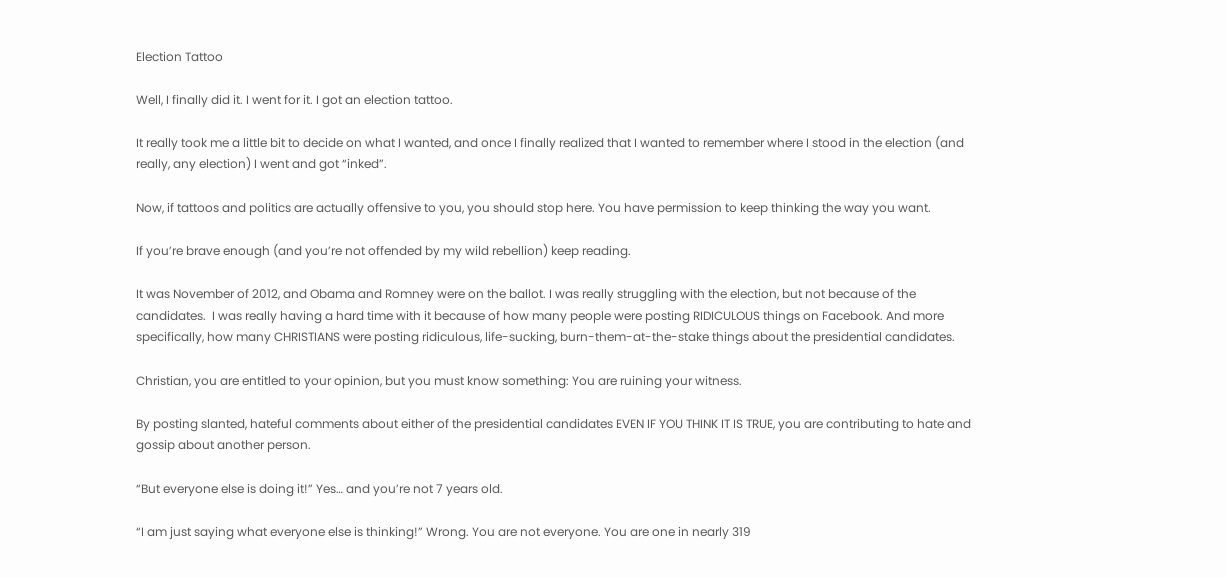Election Tattoo

Well, I finally did it. I went for it. I got an election tattoo.

It really took me a little bit to decide on what I wanted, and once I finally realized that I wanted to remember where I stood in the election (and really, any election) I went and got “inked”.

Now, if tattoos and politics are actually offensive to you, you should stop here. You have permission to keep thinking the way you want.

If you’re brave enough (and you’re not offended by my wild rebellion) keep reading.

It was November of 2012, and Obama and Romney were on the ballot. I was really struggling with the election, but not because of the candidates.  I was really having a hard time with it because of how many people were posting RIDICULOUS things on Facebook. And more specifically, how many CHRISTIANS were posting ridiculous, life-sucking, burn-them-at-the-stake things about the presidential candidates.

Christian, you are entitled to your opinion, but you must know something: You are ruining your witness.

By posting slanted, hateful comments about either of the presidential candidates EVEN IF YOU THINK IT IS TRUE, you are contributing to hate and gossip about another person.

“But everyone else is doing it!” Yes… and you’re not 7 years old.

“I am just saying what everyone else is thinking!” Wrong. You are not everyone. You are one in nearly 319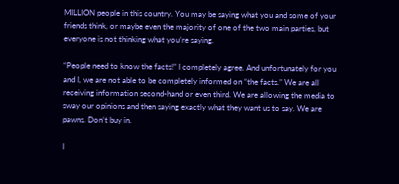MILLION people in this country. You may be saying what you and some of your friends think, or maybe even the majority of one of the two main parties, but everyone is not thinking what you’re saying.

“People need to know the facts!” I completely agree. And unfortunately for you and I, we are not able to be completely informed on “the facts.” We are all receiving information second-hand or even third. We are allowing the media to sway our opinions and then saying exactly what they want us to say. We are pawns. Don’t buy in.

I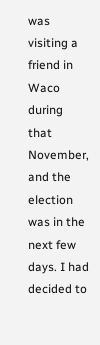was visiting a friend in Waco during that November, and the election was in the next few days. I had decided to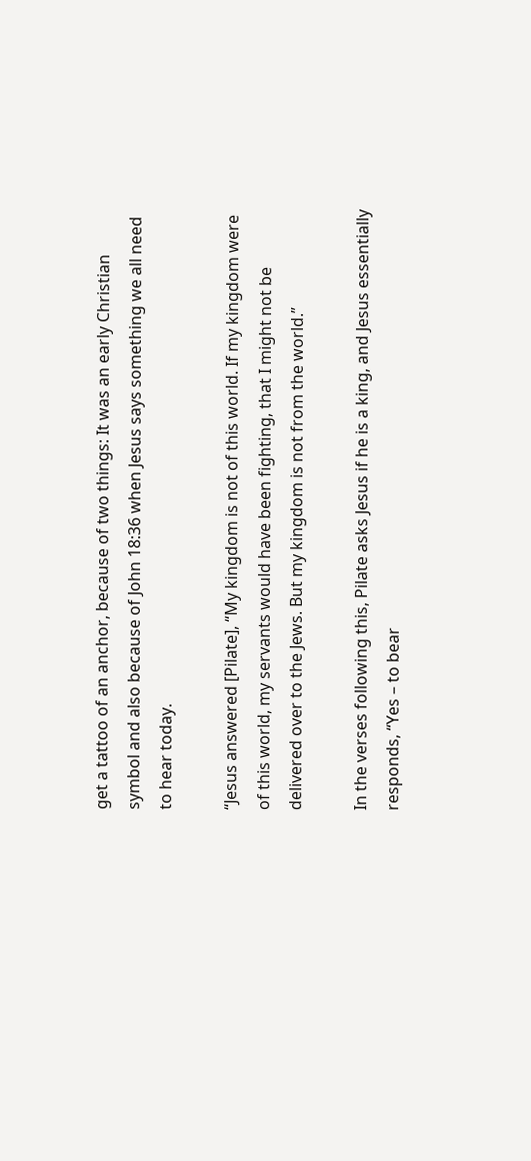get a tattoo of an anchor, because of two things: It was an early Christian symbol and also because of John 18:36 when Jesus says something we all need to hear today.

“Jesus answered [Pilate], “My kingdom is not of this world. If my kingdom were of this world, my servants would have been fighting, that I might not be delivered over to the Jews. But my kingdom is not from the world.”

In the verses following this, Pilate asks Jesus if he is a king, and Jesus essentially responds, “Yes – to bear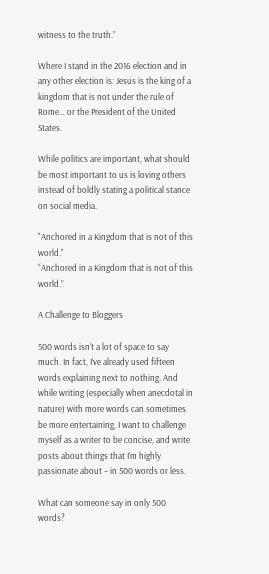witness to the truth.”

Where I stand in the 2016 election and in any other election is: Jesus is the king of a kingdom that is not under the rule of Rome… or the President of the United States.

While politics are important, what should be most important to us is loving others instead of boldly stating a political stance on social media.

"Anchored in a Kingdom that is not of this world."
“Anchored in a Kingdom that is not of this world.”

A Challenge to Bloggers

500 words isn’t a lot of space to say much. In fact, I’ve already used fifteen words explaining next to nothing. And while writing (especially when anecdotal in nature) with more words can sometimes be more entertaining, I want to challenge myself as a writer to be concise, and write posts about things that I’m highly passionate about – in 500 words or less.

What can someone say in only 500 words?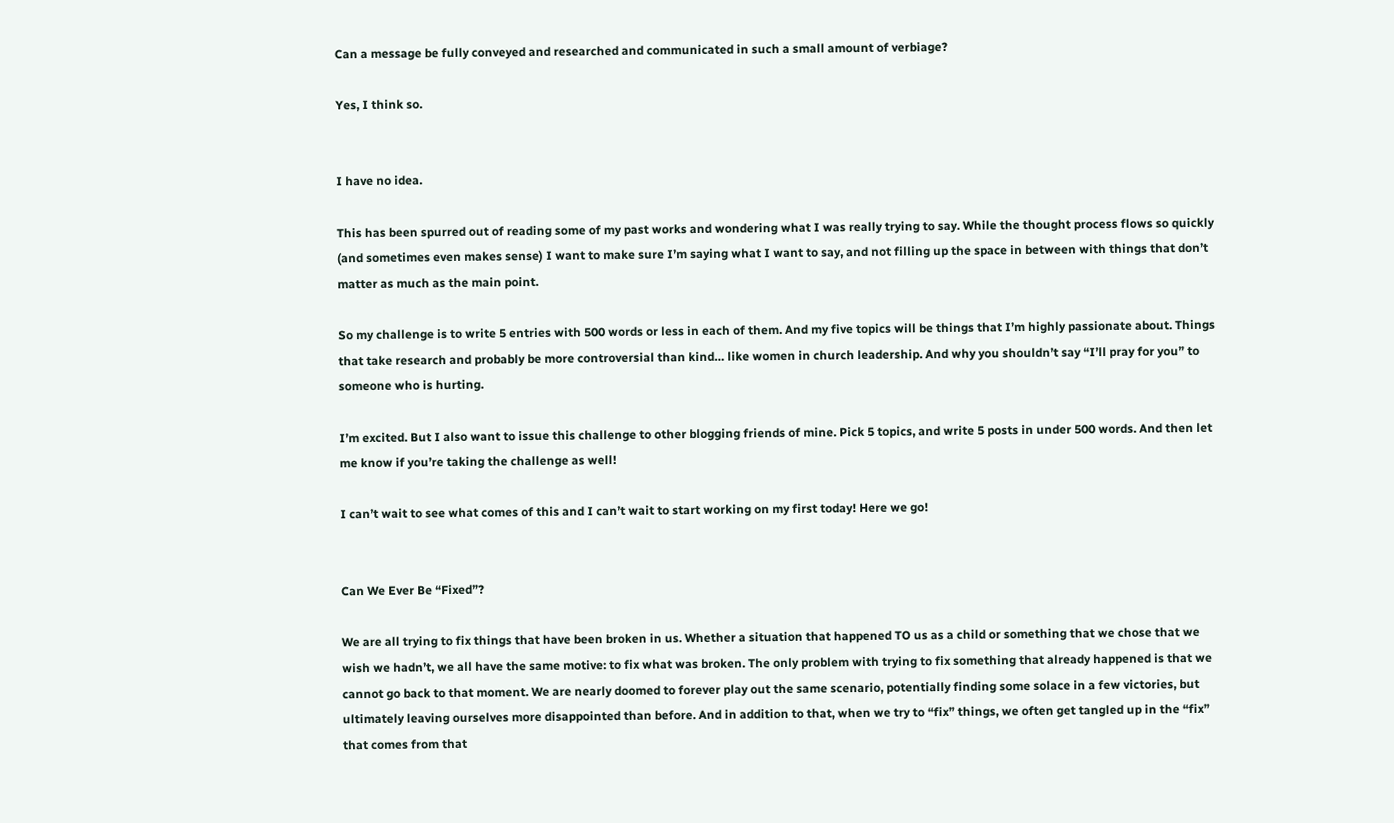Can a message be fully conveyed and researched and communicated in such a small amount of verbiage?

Yes, I think so.


I have no idea.

This has been spurred out of reading some of my past works and wondering what I was really trying to say. While the thought process flows so quickly (and sometimes even makes sense) I want to make sure I’m saying what I want to say, and not filling up the space in between with things that don’t matter as much as the main point.

So my challenge is to write 5 entries with 500 words or less in each of them. And my five topics will be things that I’m highly passionate about. Things that take research and probably be more controversial than kind… like women in church leadership. And why you shouldn’t say “I’ll pray for you” to someone who is hurting.

I’m excited. But I also want to issue this challenge to other blogging friends of mine. Pick 5 topics, and write 5 posts in under 500 words. And then let me know if you’re taking the challenge as well!

I can’t wait to see what comes of this and I can’t wait to start working on my first today! Here we go!


Can We Ever Be “Fixed”?

We are all trying to fix things that have been broken in us. Whether a situation that happened TO us as a child or something that we chose that we wish we hadn’t, we all have the same motive: to fix what was broken. The only problem with trying to fix something that already happened is that we cannot go back to that moment. We are nearly doomed to forever play out the same scenario, potentially finding some solace in a few victories, but ultimately leaving ourselves more disappointed than before. And in addition to that, when we try to “fix” things, we often get tangled up in the “fix” that comes from that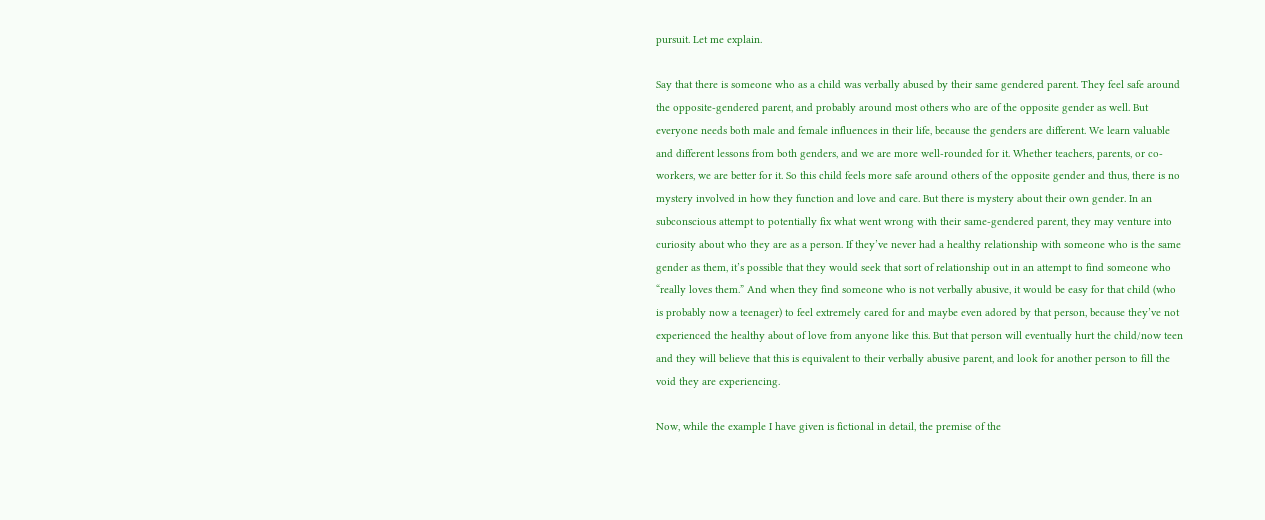pursuit. Let me explain.

Say that there is someone who as a child was verbally abused by their same gendered parent. They feel safe around the opposite-gendered parent, and probably around most others who are of the opposite gender as well. But everyone needs both male and female influences in their life, because the genders are different. We learn valuable and different lessons from both genders, and we are more well-rounded for it. Whether teachers, parents, or co-workers, we are better for it. So this child feels more safe around others of the opposite gender and thus, there is no mystery involved in how they function and love and care. But there is mystery about their own gender. In an subconscious attempt to potentially fix what went wrong with their same-gendered parent, they may venture into curiosity about who they are as a person. If they’ve never had a healthy relationship with someone who is the same gender as them, it’s possible that they would seek that sort of relationship out in an attempt to find someone who “really loves them.” And when they find someone who is not verbally abusive, it would be easy for that child (who is probably now a teenager) to feel extremely cared for and maybe even adored by that person, because they’ve not experienced the healthy about of love from anyone like this. But that person will eventually hurt the child/now teen and they will believe that this is equivalent to their verbally abusive parent, and look for another person to fill the void they are experiencing.

Now, while the example I have given is fictional in detail, the premise of the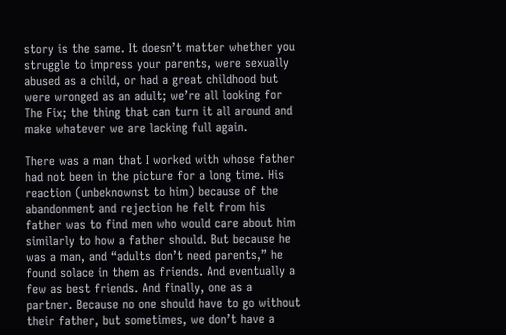story is the same. It doesn’t matter whether you struggle to impress your parents, were sexually abused as a child, or had a great childhood but were wronged as an adult; we’re all looking for The Fix; the thing that can turn it all around and make whatever we are lacking full again.

There was a man that I worked with whose father had not been in the picture for a long time. His reaction (unbeknownst to him) because of the abandonment and rejection he felt from his father was to find men who would care about him similarly to how a father should. But because he was a man, and “adults don’t need parents,” he found solace in them as friends. And eventually a few as best friends. And finally, one as a partner. Because no one should have to go without their father, but sometimes, we don’t have a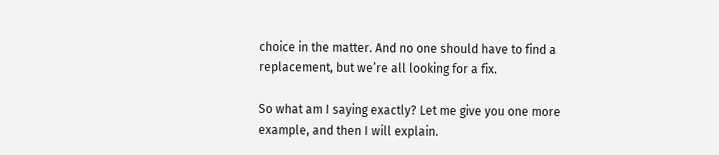choice in the matter. And no one should have to find a replacement, but we’re all looking for a fix.

So what am I saying exactly? Let me give you one more example, and then I will explain.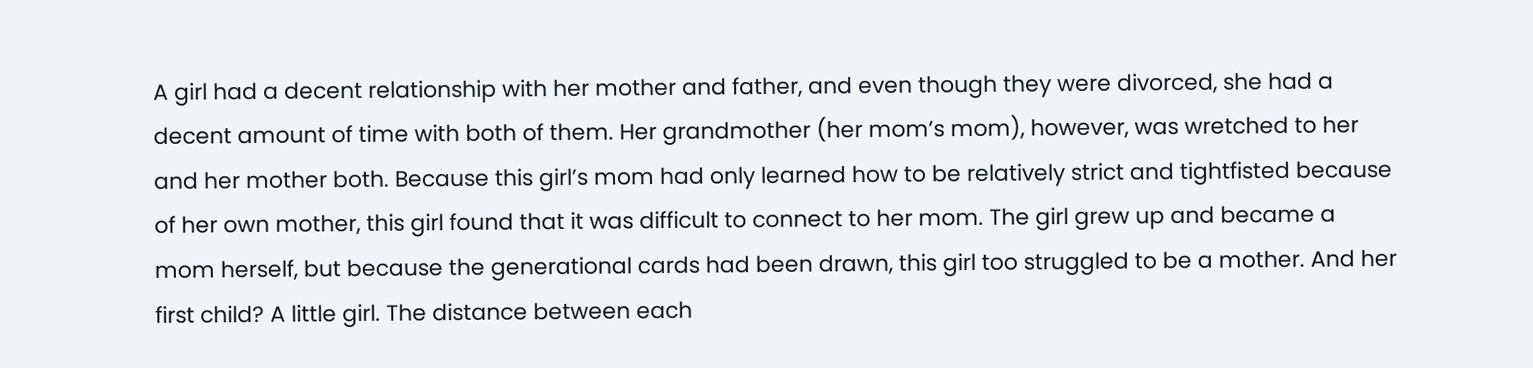A girl had a decent relationship with her mother and father, and even though they were divorced, she had a decent amount of time with both of them. Her grandmother (her mom’s mom), however, was wretched to her and her mother both. Because this girl’s mom had only learned how to be relatively strict and tightfisted because of her own mother, this girl found that it was difficult to connect to her mom. The girl grew up and became a mom herself, but because the generational cards had been drawn, this girl too struggled to be a mother. And her first child? A little girl. The distance between each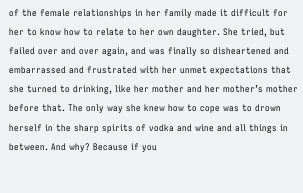of the female relationships in her family made it difficult for her to know how to relate to her own daughter. She tried, but failed over and over again, and was finally so disheartened and embarrassed and frustrated with her unmet expectations that she turned to drinking, like her mother and her mother’s mother before that. The only way she knew how to cope was to drown herself in the sharp spirits of vodka and wine and all things in between. And why? Because if you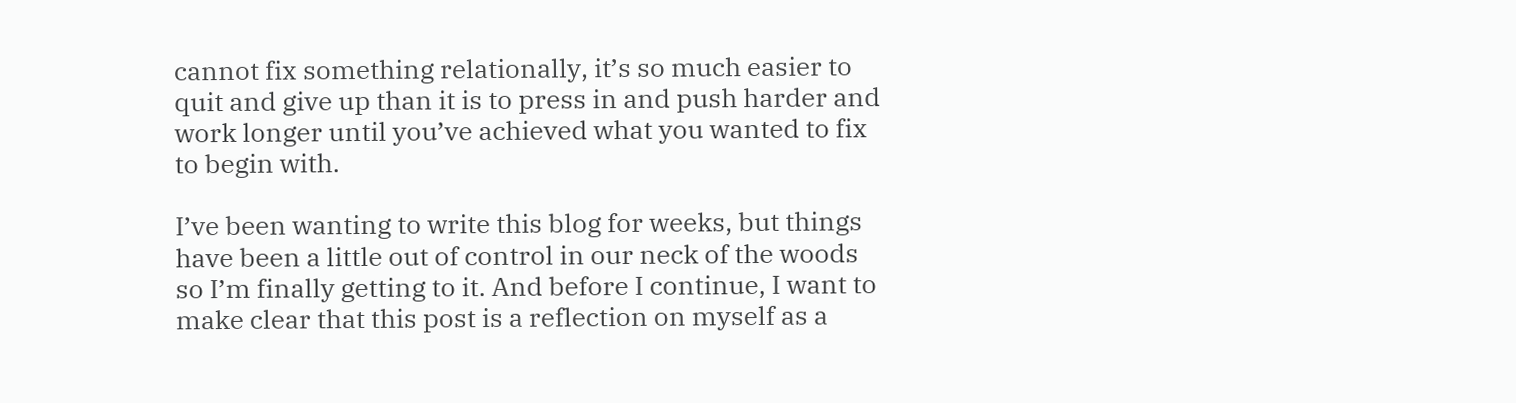cannot fix something relationally, it’s so much easier to quit and give up than it is to press in and push harder and work longer until you’ve achieved what you wanted to fix to begin with.

I’ve been wanting to write this blog for weeks, but things have been a little out of control in our neck of the woods so I’m finally getting to it. And before I continue, I want to make clear that this post is a reflection on myself as a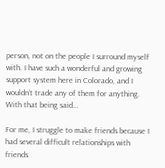person, not on the people I surround myself with. I have such a wonderful and growing support system here in Colorado, and I wouldn’t trade any of them for anything. With that being said…

For me, I struggle to make friends because I had several difficult relationships with friends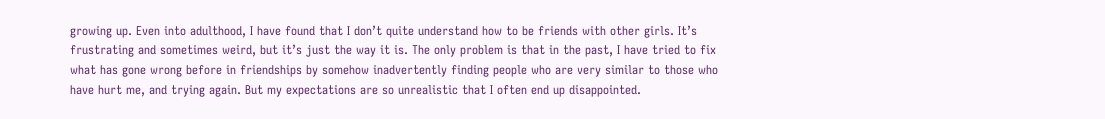growing up. Even into adulthood, I have found that I don’t quite understand how to be friends with other girls. It’s frustrating and sometimes weird, but it’s just the way it is. The only problem is that in the past, I have tried to fix what has gone wrong before in friendships by somehow inadvertently finding people who are very similar to those who have hurt me, and trying again. But my expectations are so unrealistic that I often end up disappointed.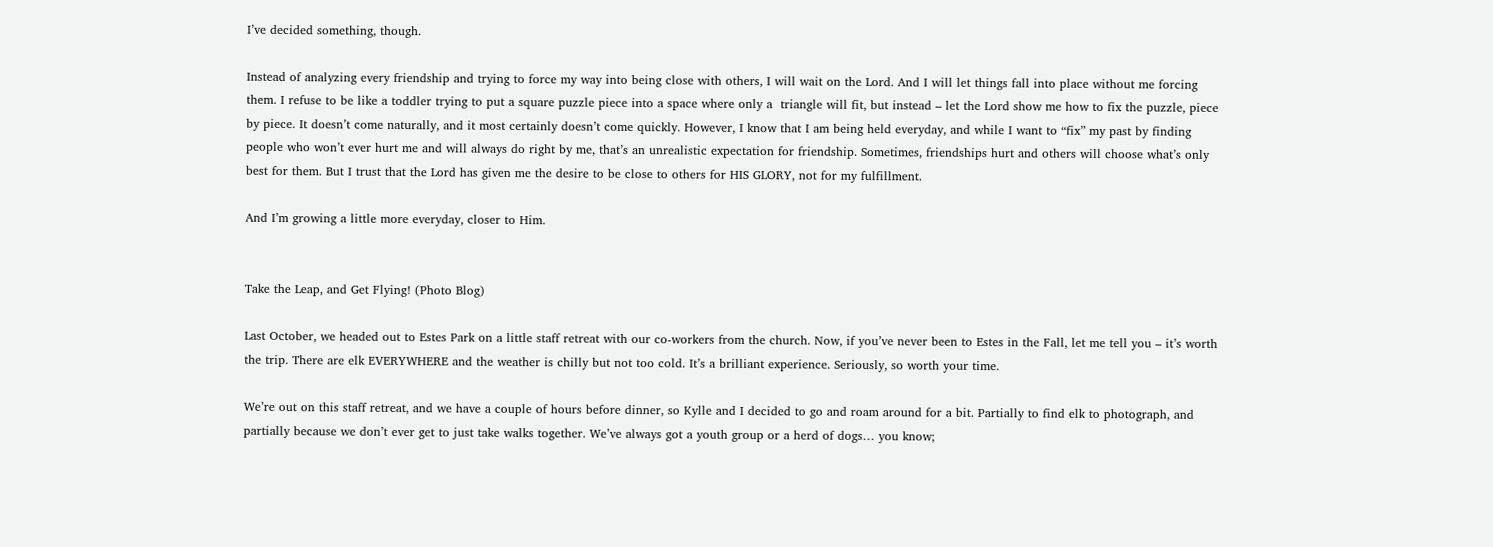I’ve decided something, though.

Instead of analyzing every friendship and trying to force my way into being close with others, I will wait on the Lord. And I will let things fall into place without me forcing them. I refuse to be like a toddler trying to put a square puzzle piece into a space where only a  triangle will fit, but instead – let the Lord show me how to fix the puzzle, piece by piece. It doesn’t come naturally, and it most certainly doesn’t come quickly. However, I know that I am being held everyday, and while I want to “fix” my past by finding people who won’t ever hurt me and will always do right by me, that’s an unrealistic expectation for friendship. Sometimes, friendships hurt and others will choose what’s only best for them. But I trust that the Lord has given me the desire to be close to others for HIS GLORY, not for my fulfillment.

And I’m growing a little more everyday, closer to Him.


Take the Leap, and Get Flying! (Photo Blog)

Last October, we headed out to Estes Park on a little staff retreat with our co-workers from the church. Now, if you’ve never been to Estes in the Fall, let me tell you – it’s worth the trip. There are elk EVERYWHERE and the weather is chilly but not too cold. It’s a brilliant experience. Seriously, so worth your time.

We’re out on this staff retreat, and we have a couple of hours before dinner, so Kylle and I decided to go and roam around for a bit. Partially to find elk to photograph, and partially because we don’t ever get to just take walks together. We’ve always got a youth group or a herd of dogs… you know;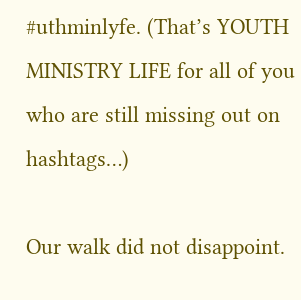#uthminlyfe. (That’s YOUTH MINISTRY LIFE for all of you who are still missing out on hashtags…)

Our walk did not disappoint.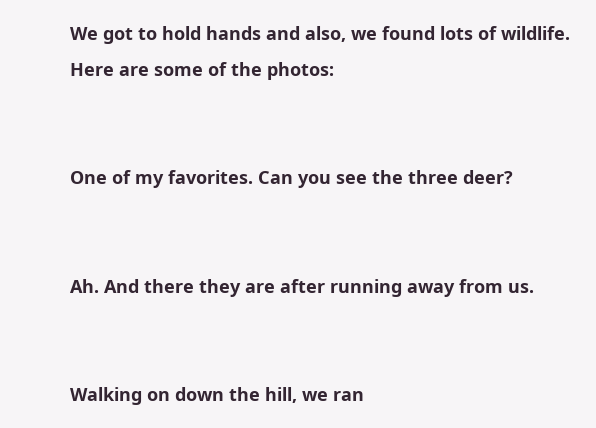We got to hold hands and also, we found lots of wildlife. Here are some of the photos:


One of my favorites. Can you see the three deer?


Ah. And there they are after running away from us.


Walking on down the hill, we ran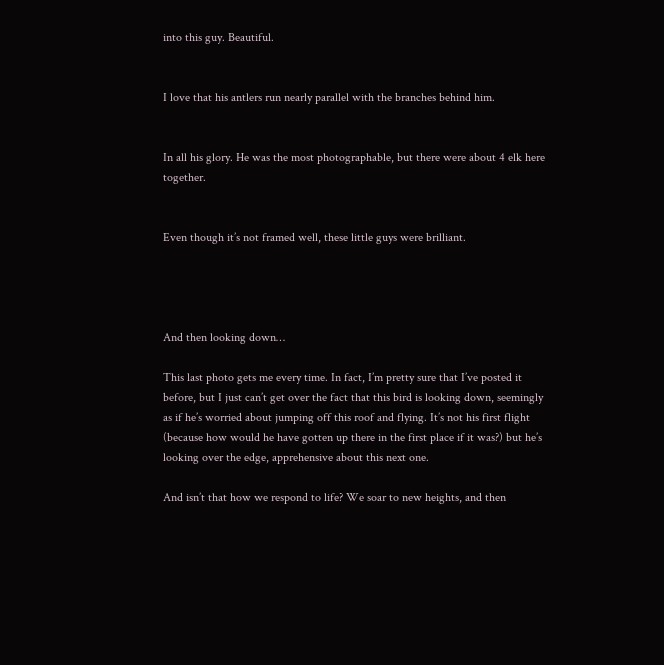into this guy. Beautiful.


I love that his antlers run nearly parallel with the branches behind him.


In all his glory. He was the most photographable, but there were about 4 elk here together.


Even though it’s not framed well, these little guys were brilliant.




And then looking down…

This last photo gets me every time. In fact, I’m pretty sure that I’ve posted it before, but I just can’t get over the fact that this bird is looking down, seemingly as if he’s worried about jumping off this roof and flying. It’s not his first flight (because how would he have gotten up there in the first place if it was?) but he’s looking over the edge, apprehensive about this next one.

And isn’t that how we respond to life? We soar to new heights, and then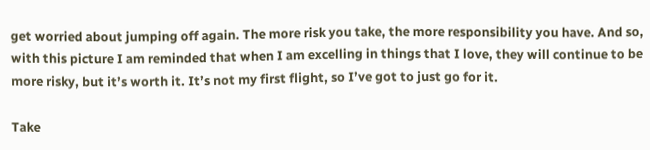get worried about jumping off again. The more risk you take, the more responsibility you have. And so, with this picture I am reminded that when I am excelling in things that I love, they will continue to be more risky, but it’s worth it. It’s not my first flight, so I’ve got to just go for it.

Take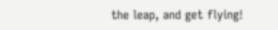the leap, and get flying!